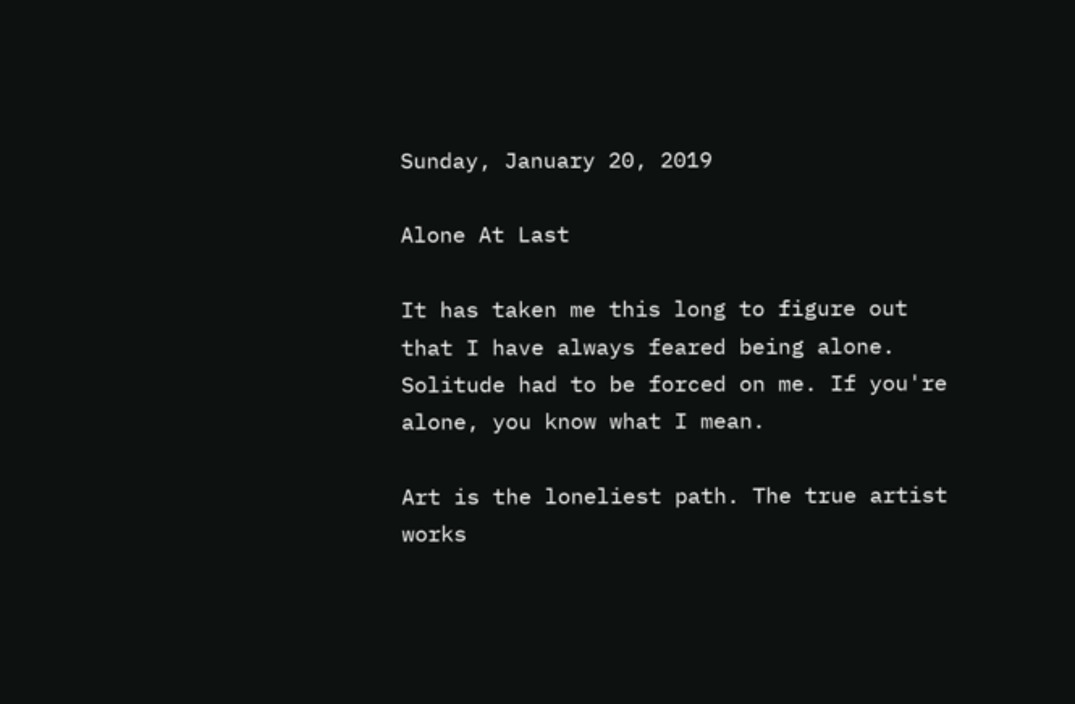Sunday, January 20, 2019

Alone At Last

It has taken me this long to figure out that I have always feared being alone. Solitude had to be forced on me. If you're alone, you know what I mean.

Art is the loneliest path. The true artist works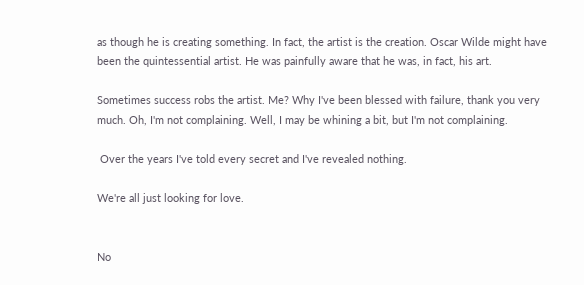as though he is creating something. In fact, the artist is the creation. Oscar Wilde might have been the quintessential artist. He was painfully aware that he was, in fact, his art.

Sometimes success robs the artist. Me? Why I've been blessed with failure, thank you very much. Oh, I'm not complaining. Well, I may be whining a bit, but I'm not complaining.

 Over the years I've told every secret and I've revealed nothing.

We're all just looking for love.


No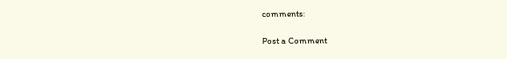comments:

Post a Comment